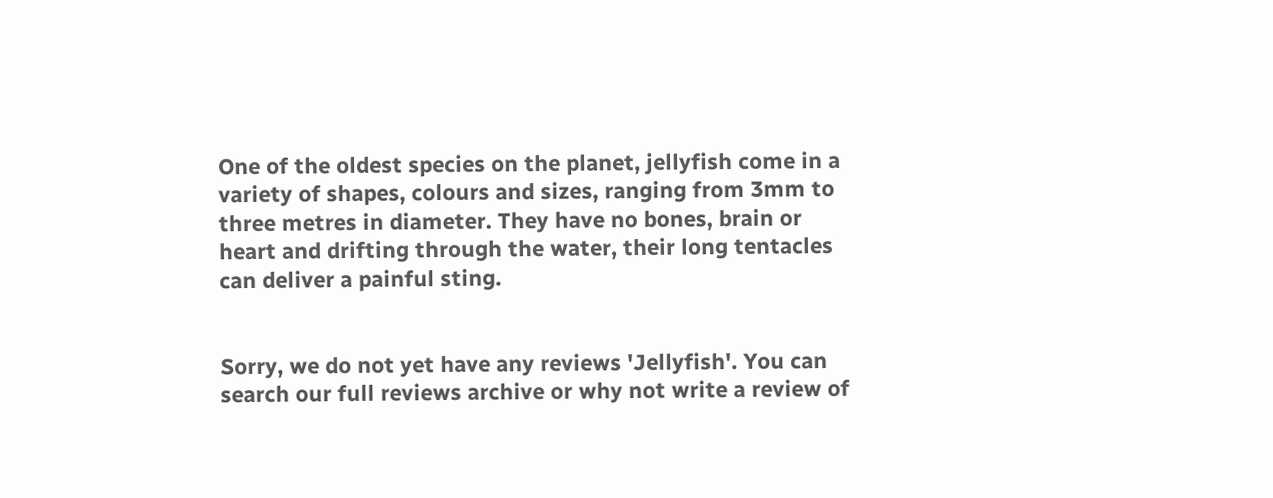One of the oldest species on the planet, jellyfish come in a variety of shapes, colours and sizes, ranging from 3mm to three metres in diameter. They have no bones, brain or heart and drifting through the water, their long tentacles can deliver a painful sting.


Sorry, we do not yet have any reviews 'Jellyfish'. You can search our full reviews archive or why not write a review of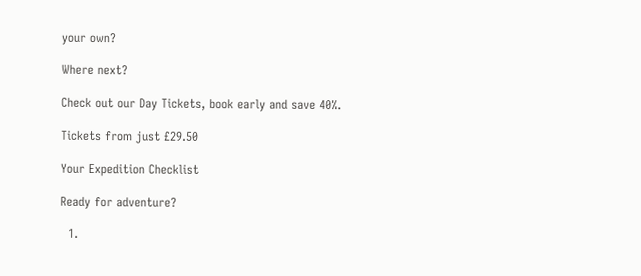your own?

Where next?

Check out our Day Tickets, book early and save 40%.

Tickets from just £29.50

Your Expedition Checklist

Ready for adventure?

  1.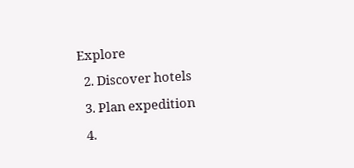Explore
  2. Discover hotels
  3. Plan expedition
  4.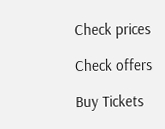Check prices

Check offers

Buy Tickets